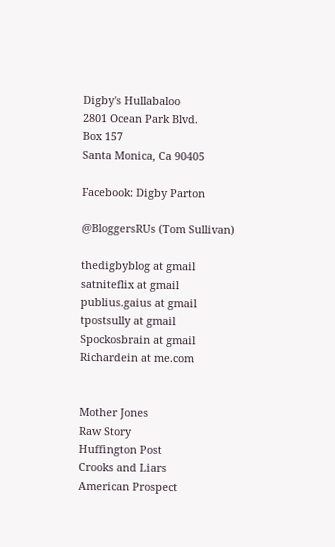Digby's Hullabaloo
2801 Ocean Park Blvd.
Box 157
Santa Monica, Ca 90405

Facebook: Digby Parton

@BloggersRUs (Tom Sullivan)

thedigbyblog at gmail
satniteflix at gmail
publius.gaius at gmail
tpostsully at gmail
Spockosbrain at gmail
Richardein at me.com


Mother Jones
Raw Story
Huffington Post
Crooks and Liars
American Prospect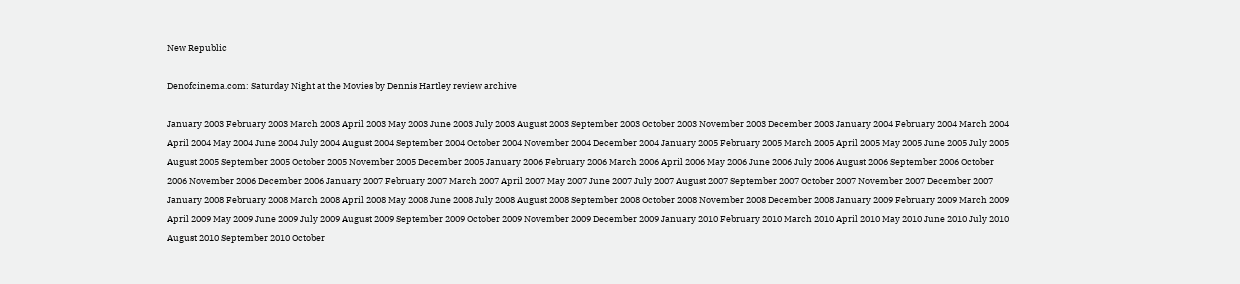New Republic

Denofcinema.com: Saturday Night at the Movies by Dennis Hartley review archive

January 2003 February 2003 March 2003 April 2003 May 2003 June 2003 July 2003 August 2003 September 2003 October 2003 November 2003 December 2003 January 2004 February 2004 March 2004 April 2004 May 2004 June 2004 July 2004 August 2004 September 2004 October 2004 November 2004 December 2004 January 2005 February 2005 March 2005 April 2005 May 2005 June 2005 July 2005 August 2005 September 2005 October 2005 November 2005 December 2005 January 2006 February 2006 March 2006 April 2006 May 2006 June 2006 July 2006 August 2006 September 2006 October 2006 November 2006 December 2006 January 2007 February 2007 March 2007 April 2007 May 2007 June 2007 July 2007 August 2007 September 2007 October 2007 November 2007 December 2007 January 2008 February 2008 March 2008 April 2008 May 2008 June 2008 July 2008 August 2008 September 2008 October 2008 November 2008 December 2008 January 2009 February 2009 March 2009 April 2009 May 2009 June 2009 July 2009 August 2009 September 2009 October 2009 November 2009 December 2009 January 2010 February 2010 March 2010 April 2010 May 2010 June 2010 July 2010 August 2010 September 2010 October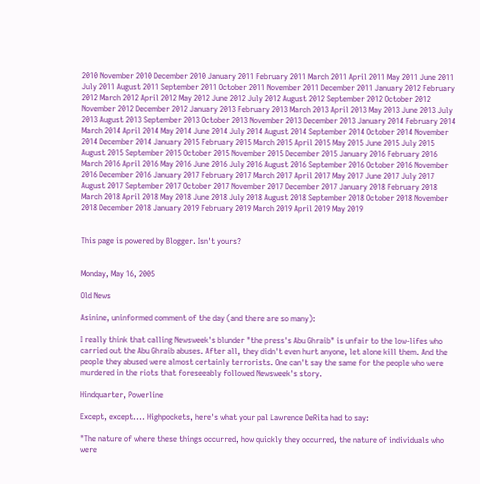2010 November 2010 December 2010 January 2011 February 2011 March 2011 April 2011 May 2011 June 2011 July 2011 August 2011 September 2011 October 2011 November 2011 December 2011 January 2012 February 2012 March 2012 April 2012 May 2012 June 2012 July 2012 August 2012 September 2012 October 2012 November 2012 December 2012 January 2013 February 2013 March 2013 April 2013 May 2013 June 2013 July 2013 August 2013 September 2013 October 2013 November 2013 December 2013 January 2014 February 2014 March 2014 April 2014 May 2014 June 2014 July 2014 August 2014 September 2014 October 2014 November 2014 December 2014 January 2015 February 2015 March 2015 April 2015 May 2015 June 2015 July 2015 August 2015 September 2015 October 2015 November 2015 December 2015 January 2016 February 2016 March 2016 April 2016 May 2016 June 2016 July 2016 August 2016 September 2016 October 2016 November 2016 December 2016 January 2017 February 2017 March 2017 April 2017 May 2017 June 2017 July 2017 August 2017 September 2017 October 2017 November 2017 December 2017 January 2018 February 2018 March 2018 April 2018 May 2018 June 2018 July 2018 August 2018 September 2018 October 2018 November 2018 December 2018 January 2019 February 2019 March 2019 April 2019 May 2019


This page is powered by Blogger. Isn't yours?


Monday, May 16, 2005

Old News

Asinine, uninformed comment of the day (and there are so many):

I really think that calling Newsweek's blunder "the press's Abu Ghraib" is unfair to the low-lifes who carried out the Abu Ghraib abuses. After all, they didn't even hurt anyone, let alone kill them. And the people they abused were almost certainly terrorists. One can't say the same for the people who were murdered in the riots that foreseeably followed Newsweek's story.

Hindquarter, Powerline

Except, except.... Highpockets, here's what your pal Lawrence DeRita had to say:

"The nature of where these things occurred, how quickly they occurred, the nature of individuals who were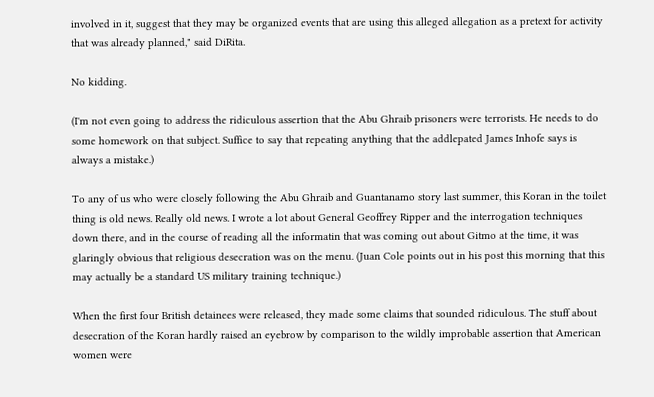involved in it, suggest that they may be organized events that are using this alleged allegation as a pretext for activity that was already planned," said DiRita.

No kidding.

(I'm not even going to address the ridiculous assertion that the Abu Ghraib prisoners were terrorists. He needs to do some homework on that subject. Suffice to say that repeating anything that the addlepated James Inhofe says is always a mistake.)

To any of us who were closely following the Abu Ghraib and Guantanamo story last summer, this Koran in the toilet thing is old news. Really old news. I wrote a lot about General Geoffrey Ripper and the interrogation techniques down there, and in the course of reading all the informatin that was coming out about Gitmo at the time, it was glaringly obvious that religious desecration was on the menu. (Juan Cole points out in his post this morning that this may actually be a standard US military training technique.)

When the first four British detainees were released, they made some claims that sounded ridiculous. The stuff about desecration of the Koran hardly raised an eyebrow by comparison to the wildly improbable assertion that American women were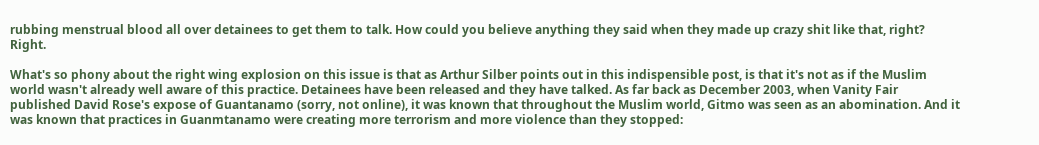rubbing menstrual blood all over detainees to get them to talk. How could you believe anything they said when they made up crazy shit like that, right? Right.

What's so phony about the right wing explosion on this issue is that as Arthur Silber points out in this indispensible post, is that it's not as if the Muslim world wasn't already well aware of this practice. Detainees have been released and they have talked. As far back as December 2003, when Vanity Fair published David Rose's expose of Guantanamo (sorry, not online), it was known that throughout the Muslim world, Gitmo was seen as an abomination. And it was known that practices in Guanmtanamo were creating more terrorism and more violence than they stopped: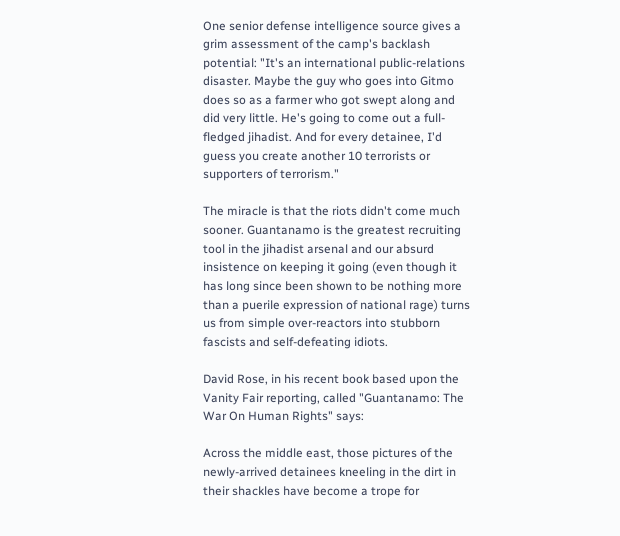One senior defense intelligence source gives a grim assessment of the camp's backlash potential: "It's an international public-relations disaster. Maybe the guy who goes into Gitmo does so as a farmer who got swept along and did very little. He's going to come out a full-fledged jihadist. And for every detainee, I'd guess you create another 10 terrorists or supporters of terrorism."

The miracle is that the riots didn't come much sooner. Guantanamo is the greatest recruiting tool in the jihadist arsenal and our absurd insistence on keeping it going (even though it has long since been shown to be nothing more than a puerile expression of national rage) turns us from simple over-reactors into stubborn fascists and self-defeating idiots.

David Rose, in his recent book based upon the Vanity Fair reporting, called "Guantanamo: The War On Human Rights" says:

Across the middle east, those pictures of the newly-arrived detainees kneeling in the dirt in their shackles have become a trope for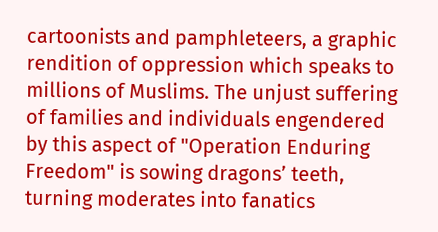cartoonists and pamphleteers, a graphic rendition of oppression which speaks to millions of Muslims. The unjust suffering of families and individuals engendered by this aspect of "Operation Enduring Freedom" is sowing dragons’ teeth, turning moderates into fanatics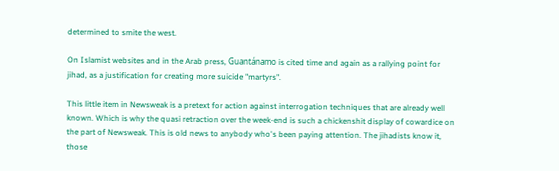determined to smite the west.

On Islamist websites and in the Arab press, Guantánamo is cited time and again as a rallying point for jihad, as a justification for creating more suicide "martyrs".

This little item in Newsweak is a pretext for action against interrogation techniques that are already well known. Which is why the quasi retraction over the week-end is such a chickenshit display of cowardice on the part of Newsweak. This is old news to anybody who's been paying attention. The jihadists know it, those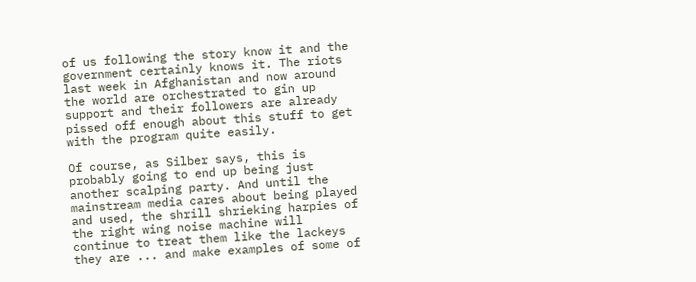of us following the story know it and the government certainly knows it. The riots last week in Afghanistan and now around the world are orchestrated to gin up support and their followers are already pissed off enough about this stuff to get with the program quite easily.

Of course, as Silber says, this is probably going to end up being just another scalping party. And until the mainstream media cares about being played and used, the shrill shrieking harpies of the right wing noise machine will continue to treat them like the lackeys they are ... and make examples of some of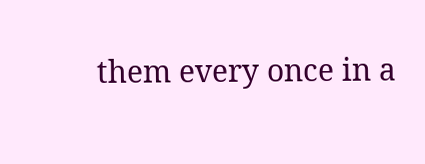them every once in a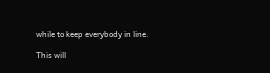while to keep everybody in line.

This will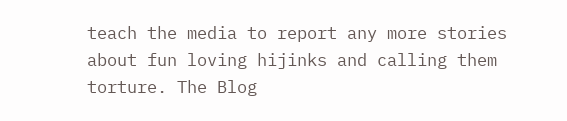teach the media to report any more stories about fun loving hijinks and calling them torture. The Blog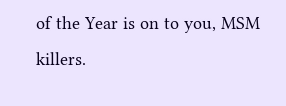of the Year is on to you, MSM killers.